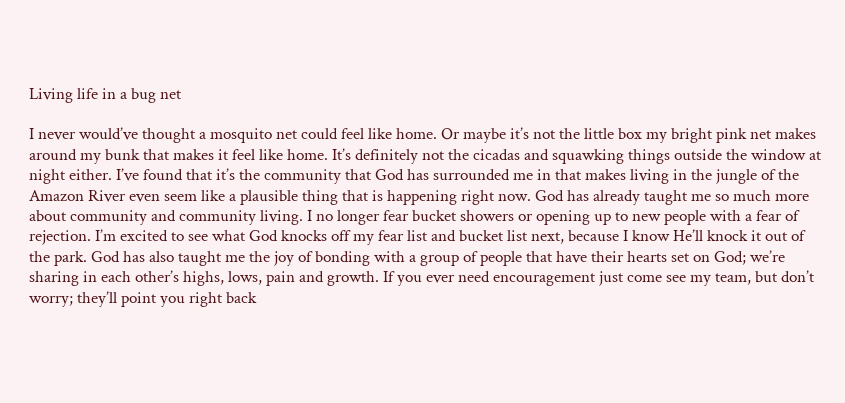Living life in a bug net

I never would’ve thought a mosquito net could feel like home. Or maybe it’s not the little box my bright pink net makes around my bunk that makes it feel like home. It’s definitely not the cicadas and squawking things outside the window at night either. I’ve found that it’s the community that God has surrounded me in that makes living in the jungle of the Amazon River even seem like a plausible thing that is happening right now. God has already taught me so much more about community and community living. I no longer fear bucket showers or opening up to new people with a fear of rejection. I’m excited to see what God knocks off my fear list and bucket list next, because I know He’ll knock it out of the park. God has also taught me the joy of bonding with a group of people that have their hearts set on God; we’re sharing in each other’s highs, lows, pain and growth. If you ever need encouragement just come see my team, but don’t worry; they’ll point you right back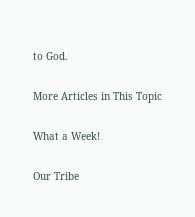to God.

More Articles in This Topic

What a Week!

Our Tribe